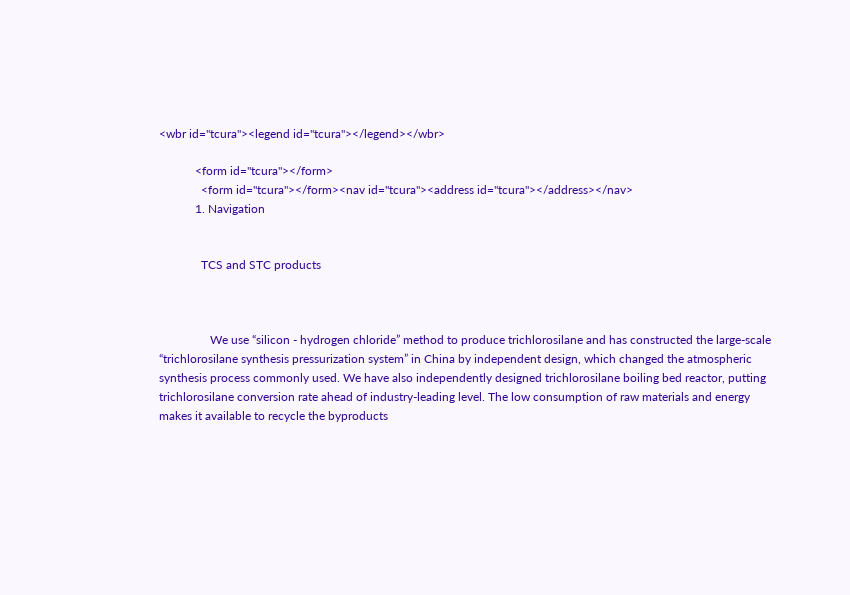<wbr id="tcura"><legend id="tcura"></legend></wbr>

            <form id="tcura"></form>
              <form id="tcura"></form><nav id="tcura"><address id="tcura"></address></nav>
            1. Navigation


              TCS and STC products



                 We use “silicon - hydrogen chloride” method to produce trichlorosilane and has constructed the large-scale “trichlorosilane synthesis pressurization system” in China by independent design, which changed the atmospheric synthesis process commonly used. We have also independently designed trichlorosilane boiling bed reactor, putting trichlorosilane conversion rate ahead of industry-leading level. The low consumption of raw materials and energy makes it available to recycle the byproducts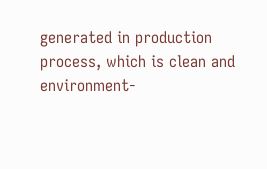generated in production process, which is clean and environment-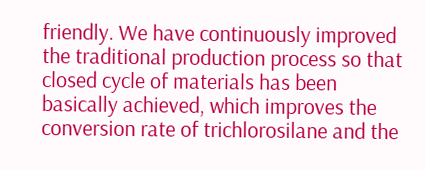friendly. We have continuously improved the traditional production process so that closed cycle of materials has been basically achieved, which improves the conversion rate of trichlorosilane and the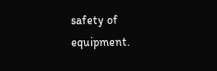safety of equipment.